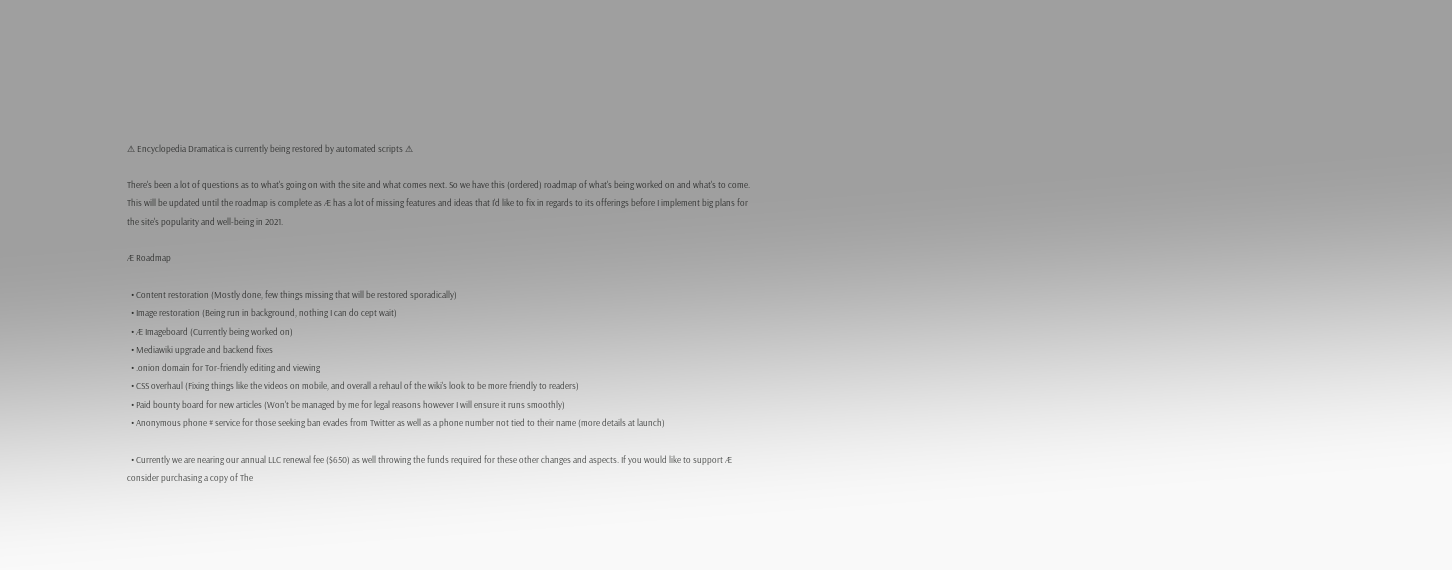⚠ Encyclopedia Dramatica is currently being restored by automated scripts ⚠

There's been a lot of questions as to what's going on with the site and what comes next. So we have this (ordered) roadmap of what's being worked on and what's to come. This will be updated until the roadmap is complete as Æ has a lot of missing features and ideas that I'd like to fix in regards to its offerings before I implement big plans for the site's popularity and well-being in 2021.

Æ Roadmap

  • Content restoration (Mostly done, few things missing that will be restored sporadically)
  • Image restoration (Being run in background, nothing I can do cept wait)
  • Æ Imageboard (Currently being worked on)
  • Mediawiki upgrade and backend fixes
  • .onion domain for Tor-friendly editing and viewing
  • CSS overhaul (Fixing things like the videos on mobile, and overall a rehaul of the wiki's look to be more friendly to readers)
  • Paid bounty board for new articles (Won't be managed by me for legal reasons however I will ensure it runs smoothly)
  • Anonymous phone # service for those seeking ban evades from Twitter as well as a phone number not tied to their name (more details at launch)

  • Currently we are nearing our annual LLC renewal fee ($650) as well throwing the funds required for these other changes and aspects. If you would like to support Æ consider purchasing a copy of The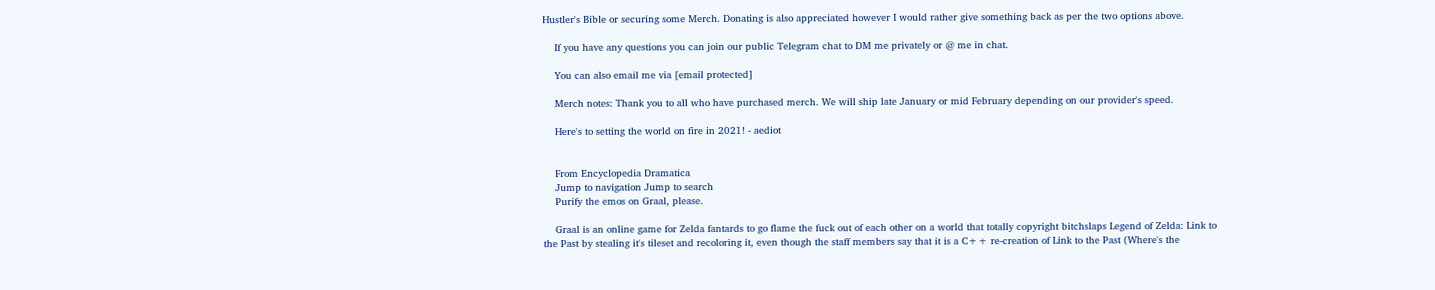Hustler's Bible or securing some Merch. Donating is also appreciated however I would rather give something back as per the two options above.

    If you have any questions you can join our public Telegram chat to DM me privately or @ me in chat.

    You can also email me via [email protected]

    Merch notes: Thank you to all who have purchased merch. We will ship late January or mid February depending on our provider's speed.

    Here's to setting the world on fire in 2021! - aediot


    From Encyclopedia Dramatica
    Jump to navigation Jump to search
    Purify the emos on Graal, please.

    Graal is an online game for Zelda fantards to go flame the fuck out of each other on a world that totally copyright bitchslaps Legend of Zelda: Link to the Past by stealing it's tileset and recoloring it, even though the staff members say that it is a C++ re-creation of Link to the Past (Where's the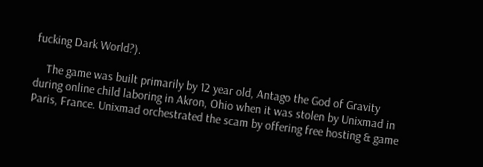fucking Dark World?).

    The game was built primarily by 12 year old, Antago the God of Gravity during online child laboring in Akron, Ohio when it was stolen by Unixmad in Paris, France. Unixmad orchestrated the scam by offering free hosting & game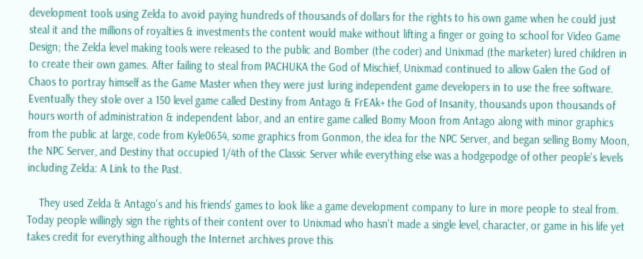development tools using Zelda to avoid paying hundreds of thousands of dollars for the rights to his own game when he could just steal it and the millions of royalties & investments the content would make without lifting a finger or going to school for Video Game Design; the Zelda level making tools were released to the public and Bomber (the coder) and Unixmad (the marketer) lured children in to create their own games. After failing to steal from PACHUKA the God of Mischief, Unixmad continued to allow Galen the God of Chaos to portray himself as the Game Master when they were just luring independent game developers in to use the free software. Eventually they stole over a 150 level game called Destiny from Antago & FrEAk+ the God of Insanity, thousands upon thousands of hours worth of administration & independent labor, and an entire game called Bomy Moon from Antago along with minor graphics from the public at large, code from Kyle0654, some graphics from Gonmon, the idea for the NPC Server, and began selling Bomy Moon, the NPC Server, and Destiny that occupied 1/4th of the Classic Server while everything else was a hodgepodge of other people's levels including Zelda: A Link to the Past.

    They used Zelda & Antago's and his friends' games to look like a game development company to lure in more people to steal from. Today people willingly sign the rights of their content over to Unixmad who hasn't made a single level, character, or game in his life yet takes credit for everything although the Internet archives prove this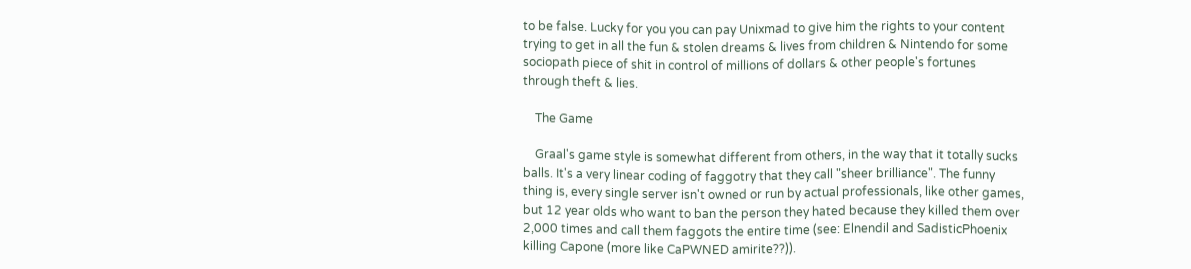to be false. Lucky for you you can pay Unixmad to give him the rights to your content trying to get in all the fun & stolen dreams & lives from children & Nintendo for some sociopath piece of shit in control of millions of dollars & other people's fortunes through theft & lies.

    The Game

    Graal's game style is somewhat different from others, in the way that it totally sucks balls. It's a very linear coding of faggotry that they call "sheer brilliance". The funny thing is, every single server isn't owned or run by actual professionals, like other games, but 12 year olds who want to ban the person they hated because they killed them over 2,000 times and call them faggots the entire time (see: Elnendil and SadisticPhoenix killing Capone (more like CaPWNED amirite??)).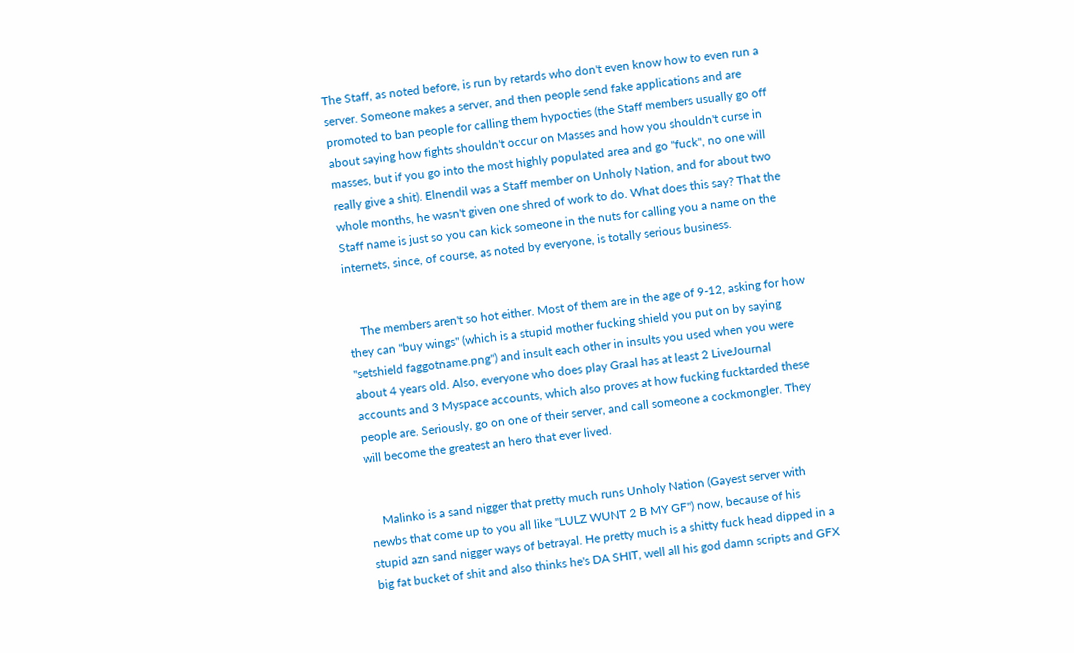The Staff, as noted before, is run by retards who don't even know how to even run a server. Someone makes a server, and then people send fake applications and are promoted to ban people for calling them hypocties (the Staff members usually go off about saying how fights shouldn't occur on Masses and how you shouldn't curse in masses, but if you go into the most highly populated area and go "fuck", no one will really give a shit). Elnendil was a Staff member on Unholy Nation, and for about two whole months, he wasn't given one shred of work to do. What does this say? That the Staff name is just so you can kick someone in the nuts for calling you a name on the internets, since, of course, as noted by everyone, is totally serious business.


    The members aren't so hot either. Most of them are in the age of 9-12, asking for how they can "buy wings" (which is a stupid mother fucking shield you put on by saying "setshield faggotname.png") and insult each other in insults you used when you were about 4 years old. Also, everyone who does play Graal has at least 2 LiveJournal accounts and 3 Myspace accounts, which also proves at how fucking fucktarded these people are. Seriously, go on one of their server, and call someone a cockmongler. They will become the greatest an hero that ever lived.


    Malinko is a sand nigger that pretty much runs Unholy Nation (Gayest server with newbs that come up to you all like "LULZ WUNT 2 B MY GF") now, because of his stupid azn sand nigger ways of betrayal. He pretty much is a shitty fuck head dipped in a big fat bucket of shit and also thinks he's DA SHIT, well all his god damn scripts and GFX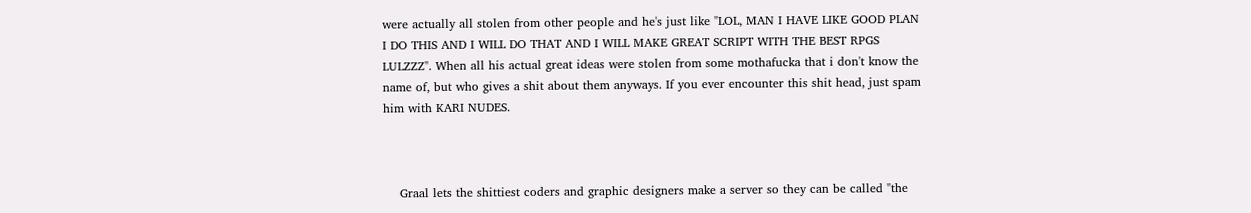were actually all stolen from other people and he's just like "LOL, MAN I HAVE LIKE GOOD PLAN I DO THIS AND I WILL DO THAT AND I WILL MAKE GREAT SCRIPT WITH THE BEST RPGS LULZZZ". When all his actual great ideas were stolen from some mothafucka that i don't know the name of, but who gives a shit about them anyways. If you ever encounter this shit head, just spam him with KARI NUDES.



    Graal lets the shittiest coders and graphic designers make a server so they can be called "the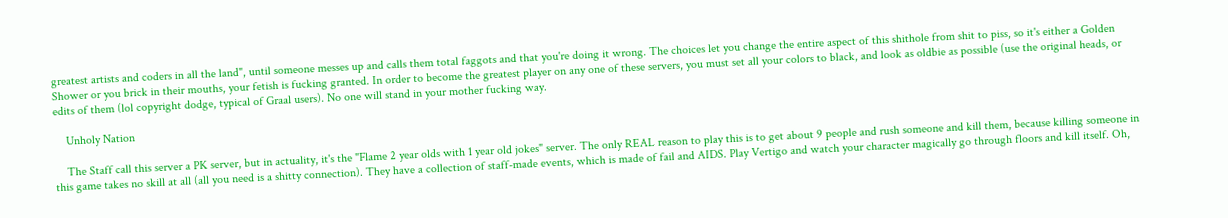greatest artists and coders in all the land", until someone messes up and calls them total faggots and that you're doing it wrong. The choices let you change the entire aspect of this shithole from shit to piss, so it's either a Golden Shower or you brick in their mouths, your fetish is fucking granted. In order to become the greatest player on any one of these servers, you must set all your colors to black, and look as oldbie as possible (use the original heads, or edits of them (lol copyright dodge, typical of Graal users). No one will stand in your mother fucking way.

    Unholy Nation

    The Staff call this server a PK server, but in actuality, it's the "Flame 2 year olds with 1 year old jokes" server. The only REAL reason to play this is to get about 9 people and rush someone and kill them, because killing someone in this game takes no skill at all (all you need is a shitty connection). They have a collection of staff-made events, which is made of fail and AIDS. Play Vertigo and watch your character magically go through floors and kill itself. Oh,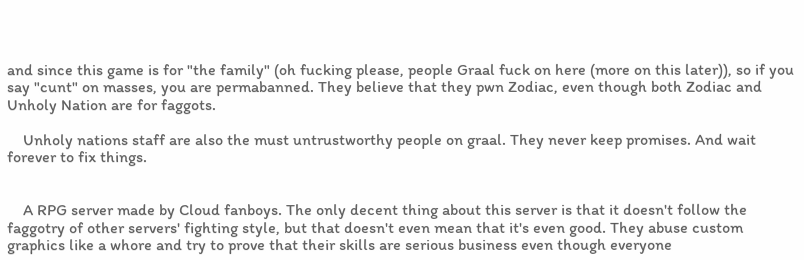and since this game is for "the family" (oh fucking please, people Graal fuck on here (more on this later)), so if you say "cunt" on masses, you are permabanned. They believe that they pwn Zodiac, even though both Zodiac and Unholy Nation are for faggots.

    Unholy nations staff are also the must untrustworthy people on graal. They never keep promises. And wait forever to fix things.


    A RPG server made by Cloud fanboys. The only decent thing about this server is that it doesn't follow the faggotry of other servers' fighting style, but that doesn't even mean that it's even good. They abuse custom graphics like a whore and try to prove that their skills are serious business even though everyone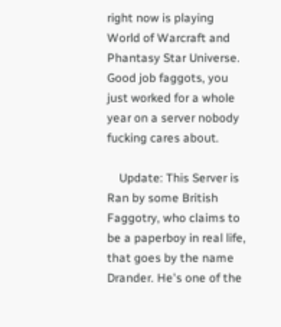right now is playing World of Warcraft and Phantasy Star Universe. Good job faggots, you just worked for a whole year on a server nobody fucking cares about.

    Update: This Server is Ran by some British Faggotry, who claims to be a paperboy in real life, that goes by the name Drander. He's one of the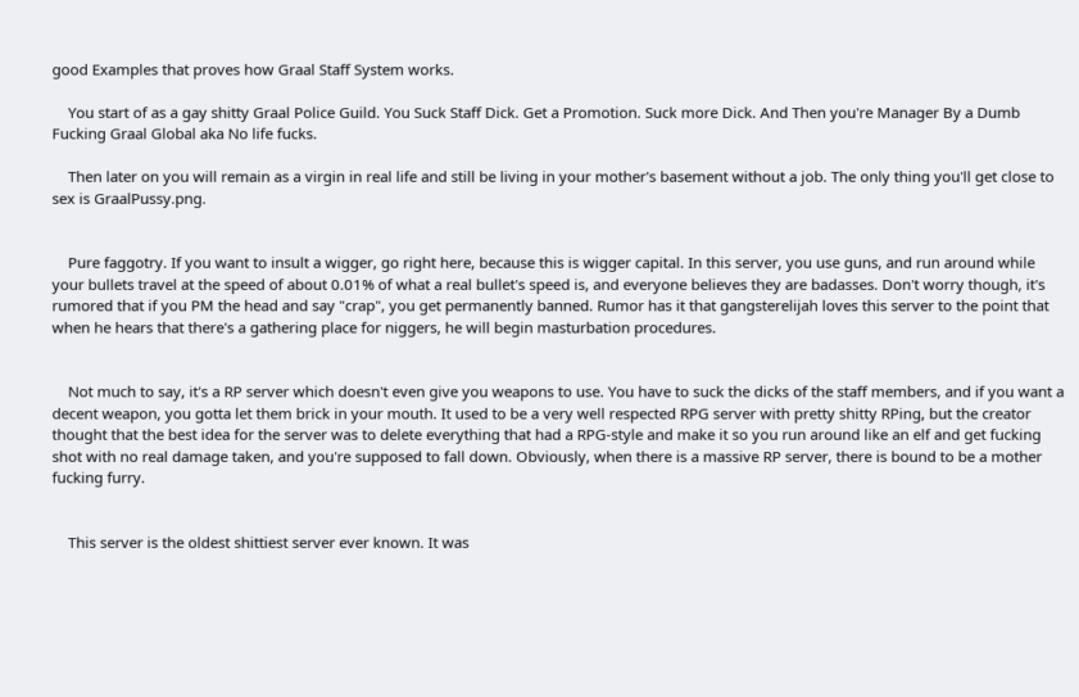good Examples that proves how Graal Staff System works.

    You start of as a gay shitty Graal Police Guild. You Suck Staff Dick. Get a Promotion. Suck more Dick. And Then you're Manager By a Dumb Fucking Graal Global aka No life fucks.

    Then later on you will remain as a virgin in real life and still be living in your mother's basement without a job. The only thing you'll get close to sex is GraalPussy.png.


    Pure faggotry. If you want to insult a wigger, go right here, because this is wigger capital. In this server, you use guns, and run around while your bullets travel at the speed of about 0.01% of what a real bullet's speed is, and everyone believes they are badasses. Don't worry though, it's rumored that if you PM the head and say "crap", you get permanently banned. Rumor has it that gangsterelijah loves this server to the point that when he hears that there's a gathering place for niggers, he will begin masturbation procedures.


    Not much to say, it's a RP server which doesn't even give you weapons to use. You have to suck the dicks of the staff members, and if you want a decent weapon, you gotta let them brick in your mouth. It used to be a very well respected RPG server with pretty shitty RPing, but the creator thought that the best idea for the server was to delete everything that had a RPG-style and make it so you run around like an elf and get fucking shot with no real damage taken, and you're supposed to fall down. Obviously, when there is a massive RP server, there is bound to be a mother fucking furry.


    This server is the oldest shittiest server ever known. It was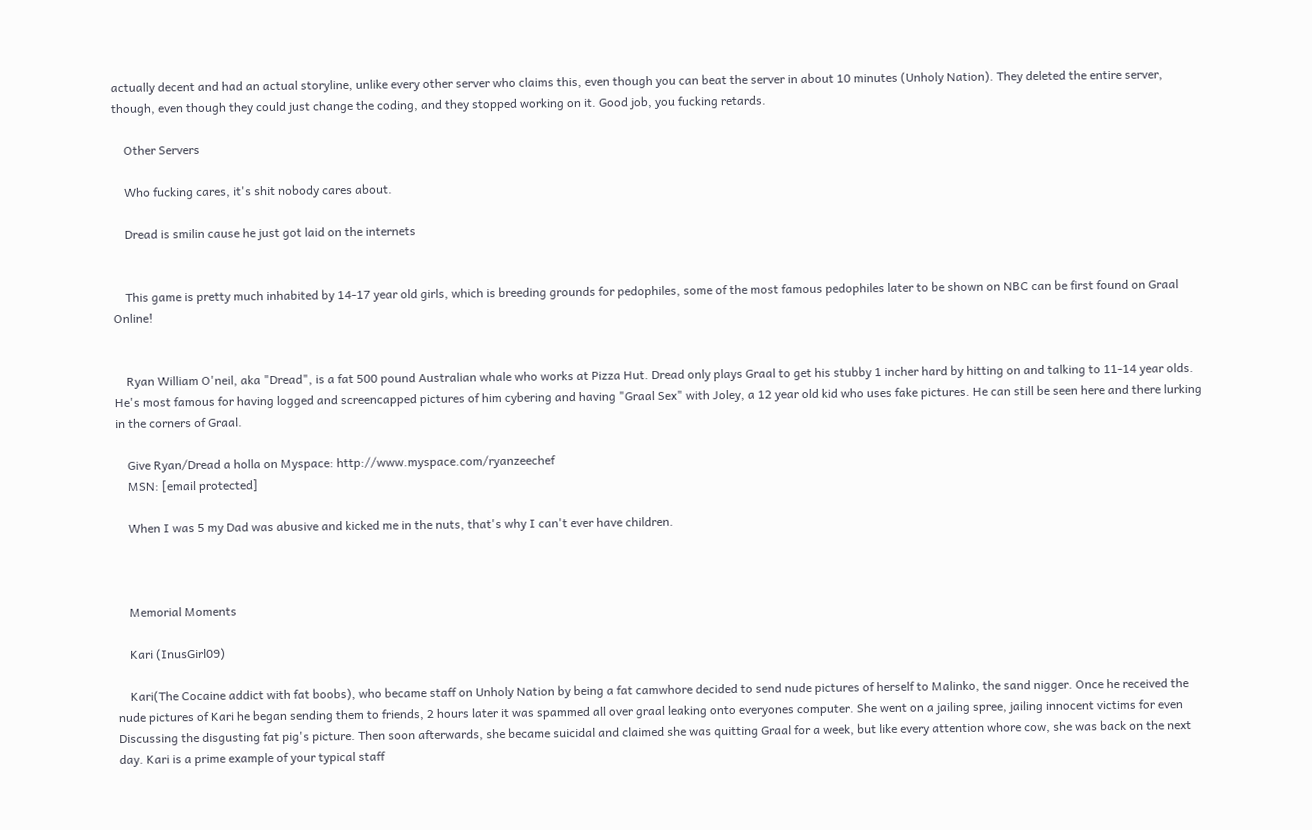actually decent and had an actual storyline, unlike every other server who claims this, even though you can beat the server in about 10 minutes (Unholy Nation). They deleted the entire server, though, even though they could just change the coding, and they stopped working on it. Good job, you fucking retards.

    Other Servers

    Who fucking cares, it's shit nobody cares about.

    Dread is smilin cause he just got laid on the internets


    This game is pretty much inhabited by 14-17 year old girls, which is breeding grounds for pedophiles, some of the most famous pedophiles later to be shown on NBC can be first found on Graal Online!


    Ryan William O'neil, aka "Dread", is a fat 500 pound Australian whale who works at Pizza Hut. Dread only plays Graal to get his stubby 1 incher hard by hitting on and talking to 11-14 year olds. He's most famous for having logged and screencapped pictures of him cybering and having "Graal Sex" with Joley, a 12 year old kid who uses fake pictures. He can still be seen here and there lurking in the corners of Graal.

    Give Ryan/Dread a holla on Myspace: http://www.myspace.com/ryanzeechef
    MSN: [email protected]

    When I was 5 my Dad was abusive and kicked me in the nuts, that's why I can't ever have children.



    Memorial Moments

    Kari (InusGirl09)

    Kari(The Cocaine addict with fat boobs), who became staff on Unholy Nation by being a fat camwhore decided to send nude pictures of herself to Malinko, the sand nigger. Once he received the nude pictures of Kari he began sending them to friends, 2 hours later it was spammed all over graal leaking onto everyones computer. She went on a jailing spree, jailing innocent victims for even Discussing the disgusting fat pig's picture. Then soon afterwards, she became suicidal and claimed she was quitting Graal for a week, but like every attention whore cow, she was back on the next day. Kari is a prime example of your typical staff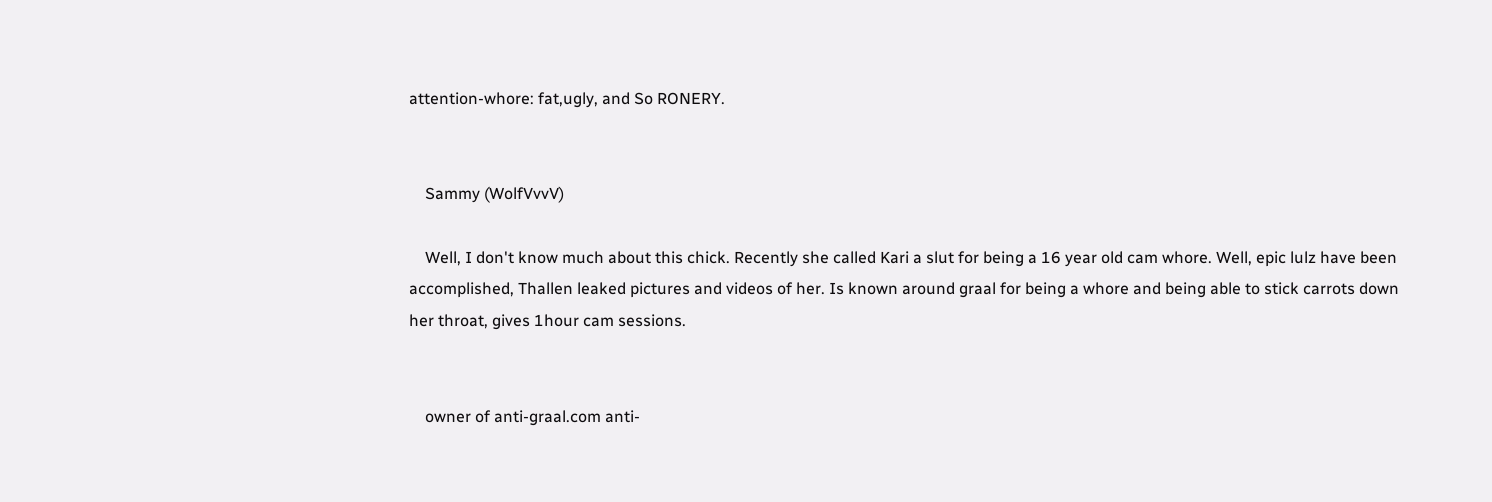attention-whore: fat,ugly, and So RONERY.


    Sammy (WolfVvvV)

    Well, I don't know much about this chick. Recently she called Kari a slut for being a 16 year old cam whore. Well, epic lulz have been accomplished, Thallen leaked pictures and videos of her. Is known around graal for being a whore and being able to stick carrots down her throat, gives 1hour cam sessions.


    owner of anti-graal.com anti-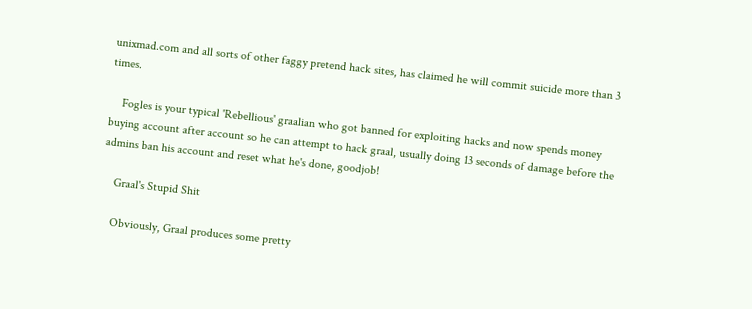unixmad.com and all sorts of other faggy pretend hack sites, has claimed he will commit suicide more than 3 times.

    Fogles is your typical 'Rebellious' graalian who got banned for exploiting hacks and now spends money buying account after account so he can attempt to hack graal, usually doing 13 seconds of damage before the admins ban his account and reset what he's done, goodjob!

    Graal's Stupid Shit

    Obviously, Graal produces some pretty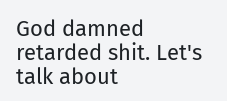God damned retarded shit. Let's talk about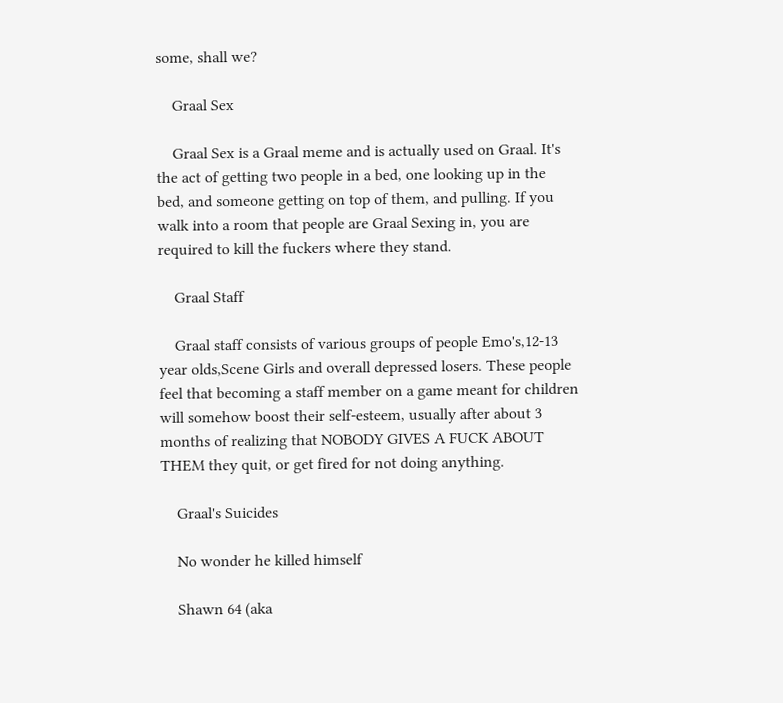some, shall we?

    Graal Sex

    Graal Sex is a Graal meme and is actually used on Graal. It's the act of getting two people in a bed, one looking up in the bed, and someone getting on top of them, and pulling. If you walk into a room that people are Graal Sexing in, you are required to kill the fuckers where they stand.

    Graal Staff

    Graal staff consists of various groups of people Emo's,12-13 year olds,Scene Girls and overall depressed losers. These people feel that becoming a staff member on a game meant for children will somehow boost their self-esteem, usually after about 3 months of realizing that NOBODY GIVES A FUCK ABOUT THEM they quit, or get fired for not doing anything.

    Graal's Suicides

    No wonder he killed himself

    Shawn 64 (aka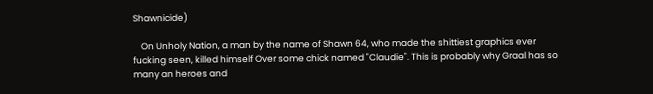Shawnicide)

    On Unholy Nation, a man by the name of Shawn 64, who made the shittiest graphics ever fucking seen, killed himself Over some chick named "Claudie". This is probably why Graal has so many an heroes and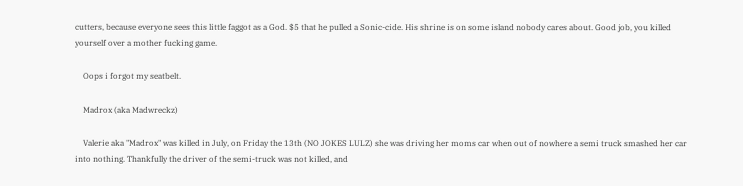cutters, because everyone sees this little faggot as a God. $5 that he pulled a Sonic-cide. His shrine is on some island nobody cares about. Good job, you killed yourself over a mother fucking game.

    Oops i forgot my seatbelt.

    Madrox (aka Madwreckz)

    Valerie aka "Madrox" was killed in July, on Friday the 13th (NO JOKES LULZ) she was driving her moms car when out of nowhere a semi truck smashed her car into nothing. Thankfully the driver of the semi-truck was not killed, and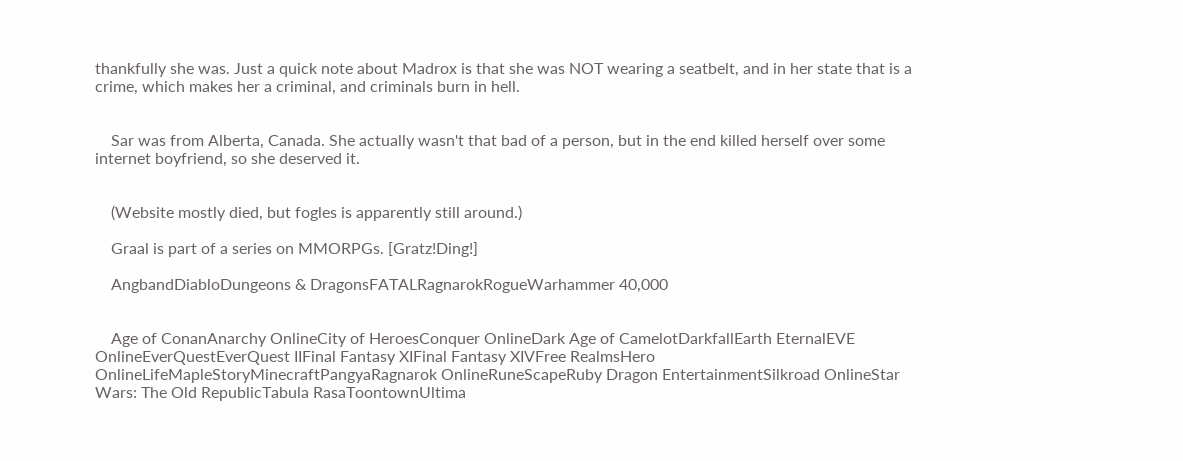thankfully she was. Just a quick note about Madrox is that she was NOT wearing a seatbelt, and in her state that is a crime, which makes her a criminal, and criminals burn in hell.


    Sar was from Alberta, Canada. She actually wasn't that bad of a person, but in the end killed herself over some internet boyfriend, so she deserved it.


    (Website mostly died, but fogles is apparently still around.)

    Graal is part of a series on MMORPGs. [Gratz!Ding!]

    AngbandDiabloDungeons & DragonsFATALRagnarokRogueWarhammer 40,000


    Age of ConanAnarchy OnlineCity of HeroesConquer OnlineDark Age of CamelotDarkfallEarth EternalEVE OnlineEverQuestEverQuest IIFinal Fantasy XIFinal Fantasy XIVFree RealmsHero OnlineLifeMapleStoryMinecraftPangyaRagnarok OnlineRuneScapeRuby Dragon EntertainmentSilkroad OnlineStar Wars: The Old RepublicTabula RasaToontownUltima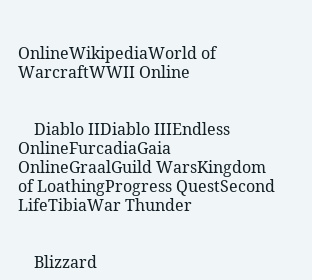OnlineWikipediaWorld of WarcraftWWII Online


    Diablo IIDiablo IIIEndless OnlineFurcadiaGaia OnlineGraalGuild WarsKingdom of LoathingProgress QuestSecond LifeTibiaWar Thunder


    Blizzard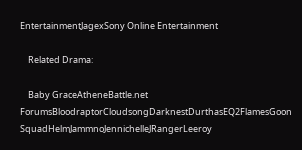EntertainmentJagexSony Online Entertainment

    Related Drama:

    Baby GraceAtheneBattle.net ForumsBloodraptorCloudsongDarknestDurthasEQ2FlamesGoon SquadHelmJammnoJennichelleJRangerLeeroy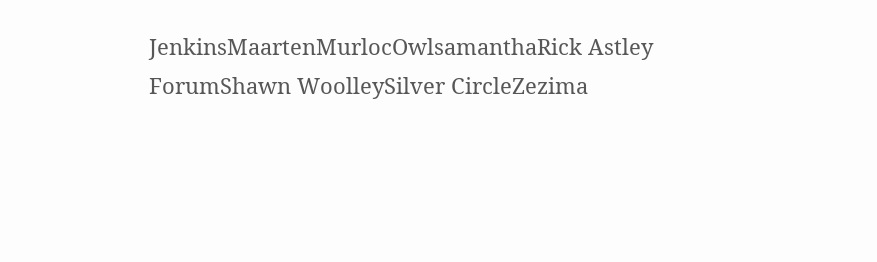JenkinsMaartenMurlocOwlsamanthaRick Astley ForumShawn WoolleySilver CircleZezima